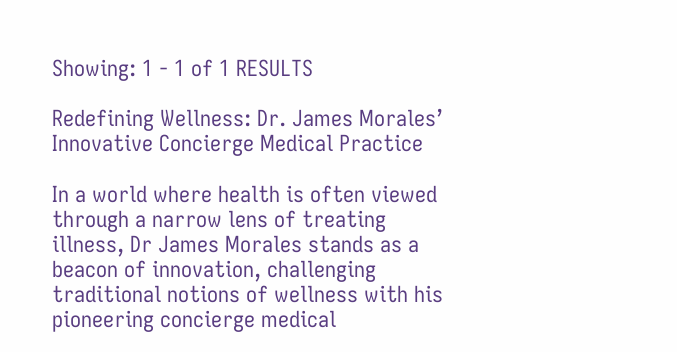Showing: 1 - 1 of 1 RESULTS

Redefining Wellness: Dr. James Morales’ Innovative Concierge Medical Practice

In a world where health is often viewed through a narrow lens of treating illness, Dr James Morales stands as a beacon of innovation, challenging traditional notions of wellness with his pioneering concierge medical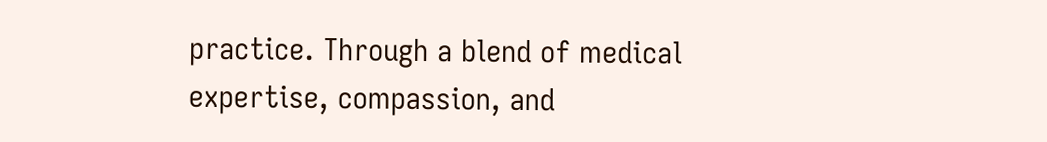practice. Through a blend of medical expertise, compassion, and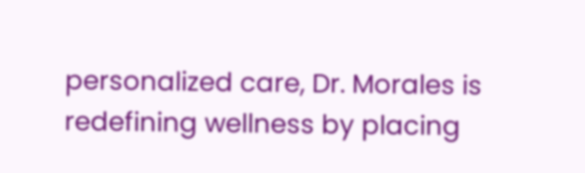personalized care, Dr. Morales is redefining wellness by placing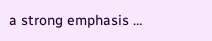a strong emphasis …